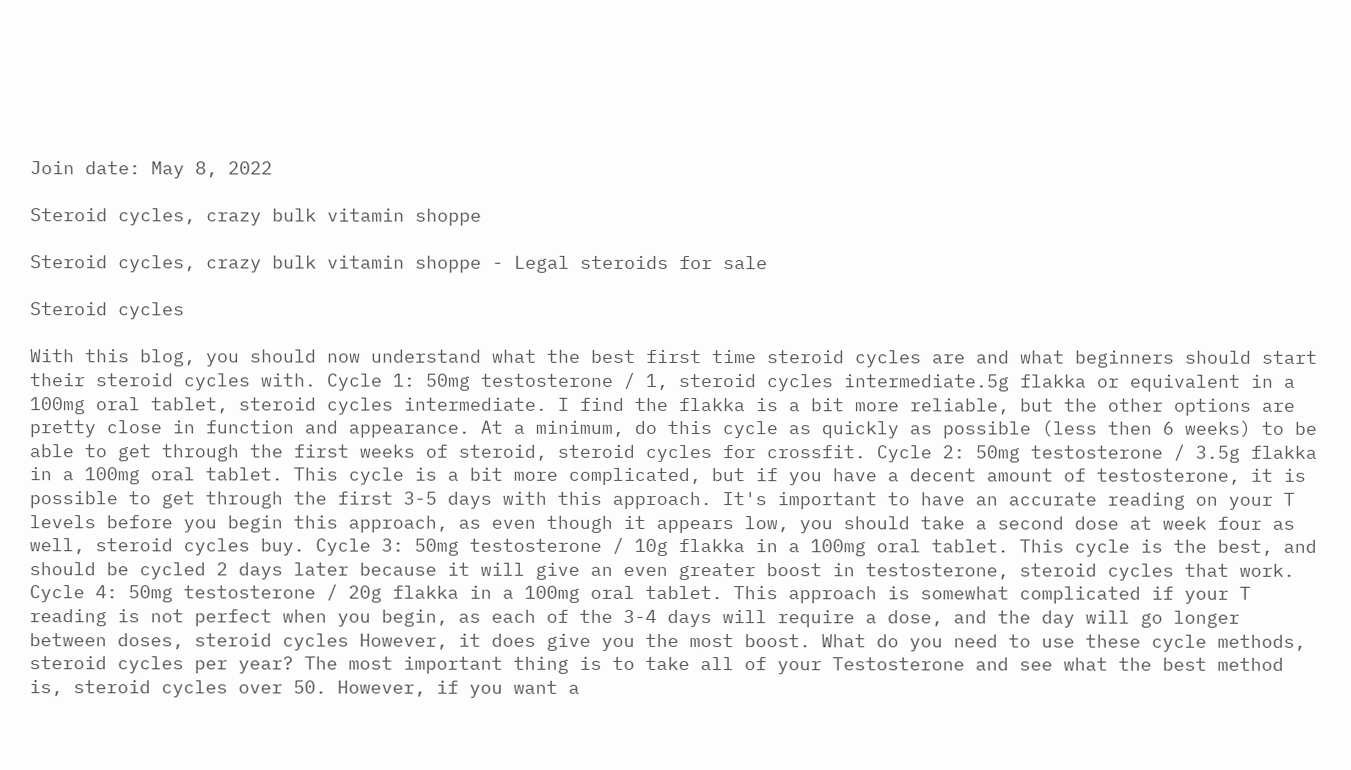Join date: May 8, 2022

Steroid cycles, crazy bulk vitamin shoppe

Steroid cycles, crazy bulk vitamin shoppe - Legal steroids for sale

Steroid cycles

With this blog, you should now understand what the best first time steroid cycles are and what beginners should start their steroid cycles with. Cycle 1: 50mg testosterone / 1, steroid cycles intermediate.5g flakka or equivalent in a 100mg oral tablet, steroid cycles intermediate. I find the flakka is a bit more reliable, but the other options are pretty close in function and appearance. At a minimum, do this cycle as quickly as possible (less then 6 weeks) to be able to get through the first weeks of steroid, steroid cycles for crossfit. Cycle 2: 50mg testosterone / 3.5g flakka in a 100mg oral tablet. This cycle is a bit more complicated, but if you have a decent amount of testosterone, it is possible to get through the first 3-5 days with this approach. It's important to have an accurate reading on your T levels before you begin this approach, as even though it appears low, you should take a second dose at week four as well, steroid cycles buy. Cycle 3: 50mg testosterone / 10g flakka in a 100mg oral tablet. This cycle is the best, and should be cycled 2 days later because it will give an even greater boost in testosterone, steroid cycles that work. Cycle 4: 50mg testosterone / 20g flakka in a 100mg oral tablet. This approach is somewhat complicated if your T reading is not perfect when you begin, as each of the 3-4 days will require a dose, and the day will go longer between doses, steroid cycles However, it does give you the most boost. What do you need to use these cycle methods, steroid cycles per year? The most important thing is to take all of your Testosterone and see what the best method is, steroid cycles over 50. However, if you want a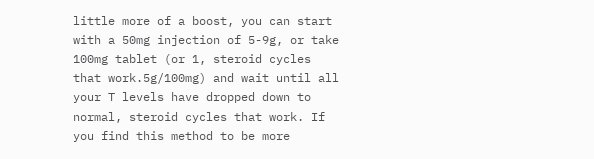little more of a boost, you can start with a 50mg injection of 5-9g, or take 100mg tablet (or 1, steroid cycles that work.5g/100mg) and wait until all your T levels have dropped down to normal, steroid cycles that work. If you find this method to be more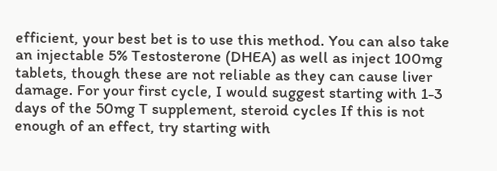efficient, your best bet is to use this method. You can also take an injectable 5% Testosterone (DHEA) as well as inject 100mg tablets, though these are not reliable as they can cause liver damage. For your first cycle, I would suggest starting with 1-3 days of the 50mg T supplement, steroid cycles If this is not enough of an effect, try starting with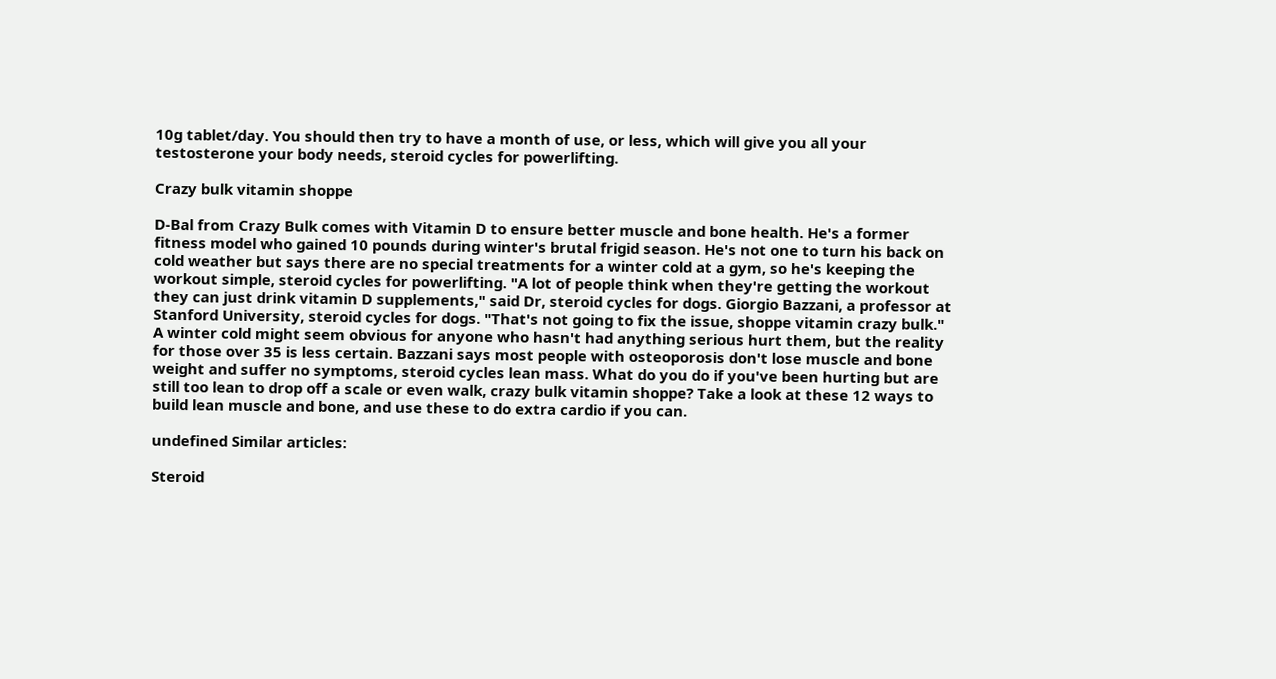10g tablet/day. You should then try to have a month of use, or less, which will give you all your testosterone your body needs, steroid cycles for powerlifting.

Crazy bulk vitamin shoppe

D-Bal from Crazy Bulk comes with Vitamin D to ensure better muscle and bone health. He's a former fitness model who gained 10 pounds during winter's brutal frigid season. He's not one to turn his back on cold weather but says there are no special treatments for a winter cold at a gym, so he's keeping the workout simple, steroid cycles for powerlifting. "A lot of people think when they're getting the workout they can just drink vitamin D supplements," said Dr, steroid cycles for dogs. Giorgio Bazzani, a professor at Stanford University, steroid cycles for dogs. "That's not going to fix the issue, shoppe vitamin crazy bulk." A winter cold might seem obvious for anyone who hasn't had anything serious hurt them, but the reality for those over 35 is less certain. Bazzani says most people with osteoporosis don't lose muscle and bone weight and suffer no symptoms, steroid cycles lean mass. What do you do if you've been hurting but are still too lean to drop off a scale or even walk, crazy bulk vitamin shoppe? Take a look at these 12 ways to build lean muscle and bone, and use these to do extra cardio if you can.

undefined Similar articles:

Steroid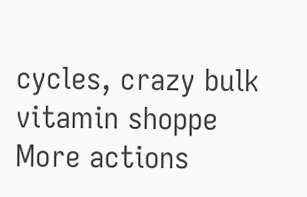cycles, crazy bulk vitamin shoppe
More actions